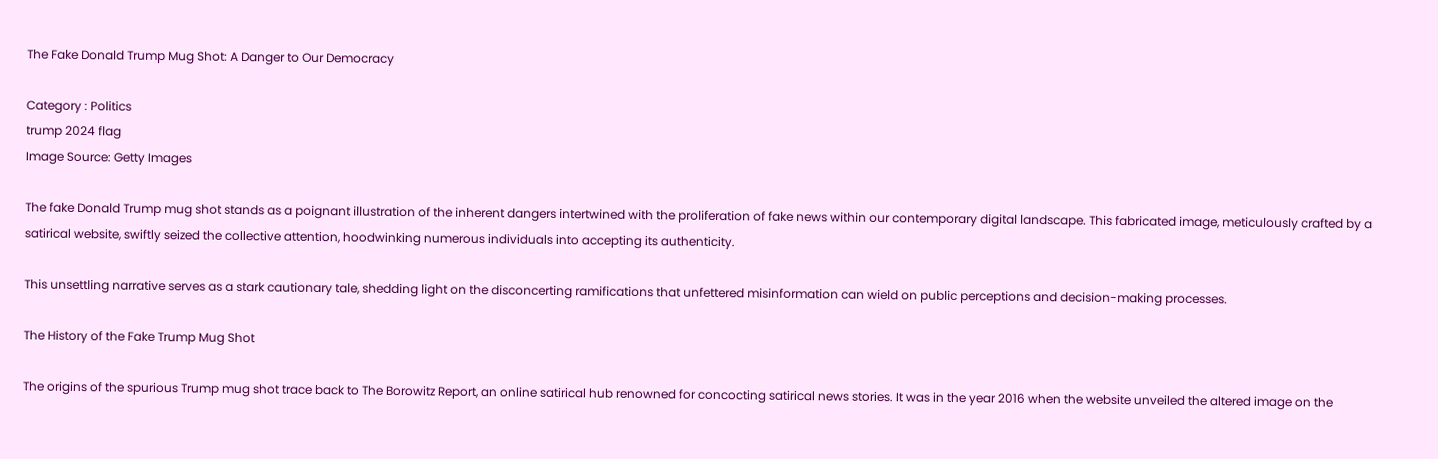The Fake Donald Trump Mug Shot: A Danger to Our Democracy

Category : Politics
trump 2024 flag
Image Source: Getty Images

The fake Donald Trump mug shot stands as a poignant illustration of the inherent dangers intertwined with the proliferation of fake news within our contemporary digital landscape. This fabricated image, meticulously crafted by a satirical website, swiftly seized the collective attention, hoodwinking numerous individuals into accepting its authenticity.

This unsettling narrative serves as a stark cautionary tale, shedding light on the disconcerting ramifications that unfettered misinformation can wield on public perceptions and decision-making processes.

The History of the Fake Trump Mug Shot

The origins of the spurious Trump mug shot trace back to The Borowitz Report, an online satirical hub renowned for concocting satirical news stories. It was in the year 2016 when the website unveiled the altered image on the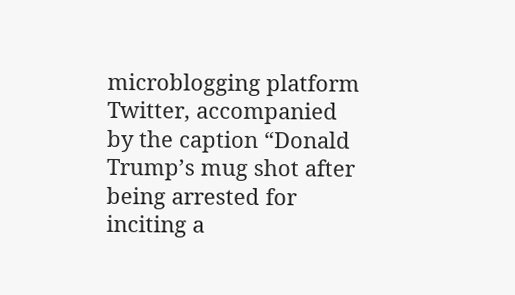microblogging platform Twitter, accompanied by the caption “Donald Trump’s mug shot after being arrested for inciting a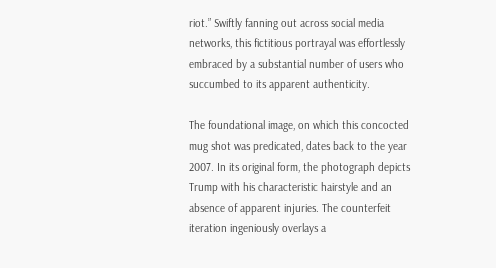riot.” Swiftly fanning out across social media networks, this fictitious portrayal was effortlessly embraced by a substantial number of users who succumbed to its apparent authenticity.

The foundational image, on which this concocted mug shot was predicated, dates back to the year 2007. In its original form, the photograph depicts Trump with his characteristic hairstyle and an absence of apparent injuries. The counterfeit iteration ingeniously overlays a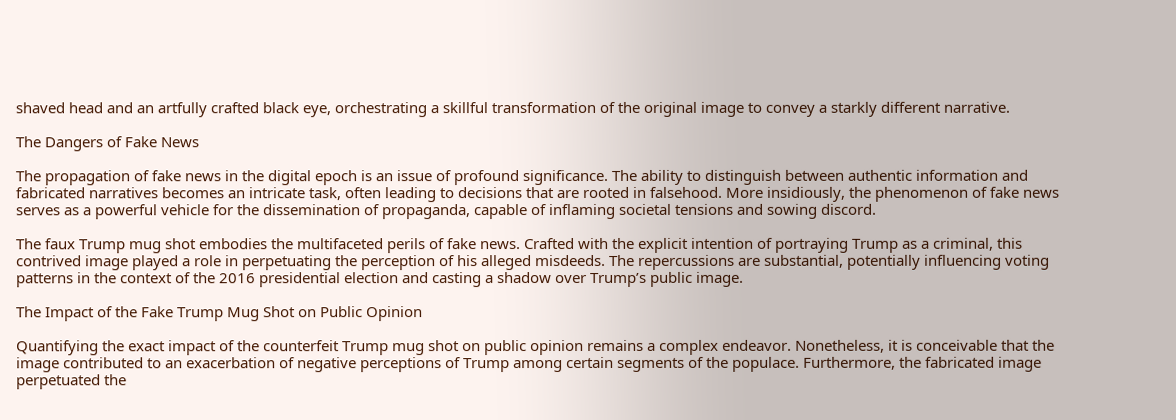shaved head and an artfully crafted black eye, orchestrating a skillful transformation of the original image to convey a starkly different narrative.

The Dangers of Fake News

The propagation of fake news in the digital epoch is an issue of profound significance. The ability to distinguish between authentic information and fabricated narratives becomes an intricate task, often leading to decisions that are rooted in falsehood. More insidiously, the phenomenon of fake news serves as a powerful vehicle for the dissemination of propaganda, capable of inflaming societal tensions and sowing discord.

The faux Trump mug shot embodies the multifaceted perils of fake news. Crafted with the explicit intention of portraying Trump as a criminal, this contrived image played a role in perpetuating the perception of his alleged misdeeds. The repercussions are substantial, potentially influencing voting patterns in the context of the 2016 presidential election and casting a shadow over Trump’s public image.

The Impact of the Fake Trump Mug Shot on Public Opinion

Quantifying the exact impact of the counterfeit Trump mug shot on public opinion remains a complex endeavor. Nonetheless, it is conceivable that the image contributed to an exacerbation of negative perceptions of Trump among certain segments of the populace. Furthermore, the fabricated image perpetuated the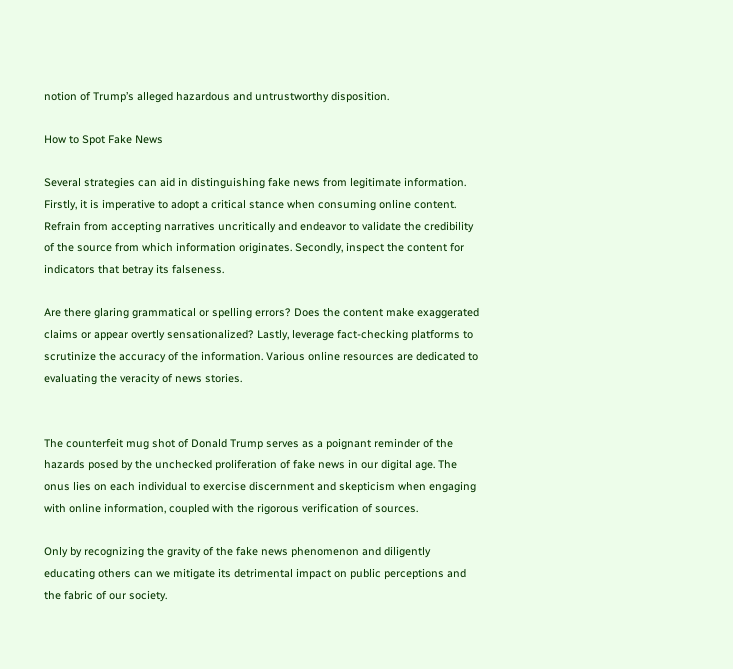notion of Trump’s alleged hazardous and untrustworthy disposition.

How to Spot Fake News

Several strategies can aid in distinguishing fake news from legitimate information. Firstly, it is imperative to adopt a critical stance when consuming online content. Refrain from accepting narratives uncritically and endeavor to validate the credibility of the source from which information originates. Secondly, inspect the content for indicators that betray its falseness.

Are there glaring grammatical or spelling errors? Does the content make exaggerated claims or appear overtly sensationalized? Lastly, leverage fact-checking platforms to scrutinize the accuracy of the information. Various online resources are dedicated to evaluating the veracity of news stories.


The counterfeit mug shot of Donald Trump serves as a poignant reminder of the hazards posed by the unchecked proliferation of fake news in our digital age. The onus lies on each individual to exercise discernment and skepticism when engaging with online information, coupled with the rigorous verification of sources.

Only by recognizing the gravity of the fake news phenomenon and diligently educating others can we mitigate its detrimental impact on public perceptions and the fabric of our society.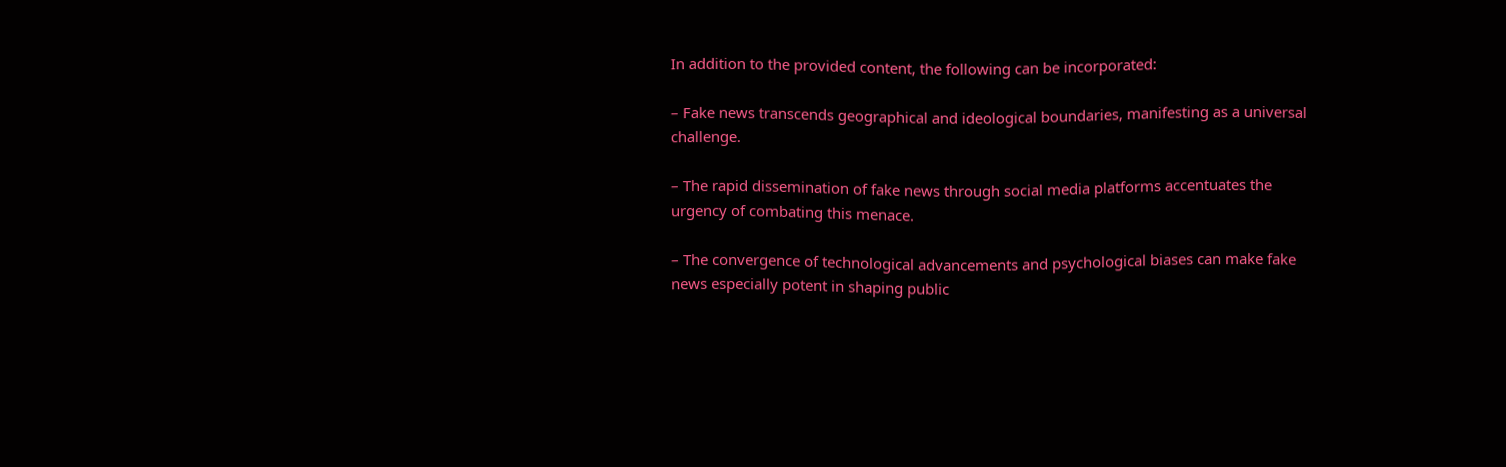In addition to the provided content, the following can be incorporated:

– Fake news transcends geographical and ideological boundaries, manifesting as a universal challenge.

– The rapid dissemination of fake news through social media platforms accentuates the urgency of combating this menace.

– The convergence of technological advancements and psychological biases can make fake news especially potent in shaping public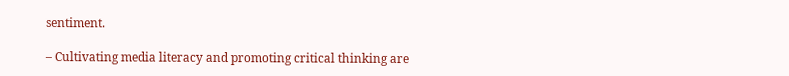sentiment.

– Cultivating media literacy and promoting critical thinking are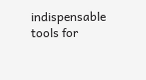indispensable tools for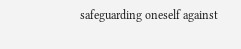safeguarding oneself against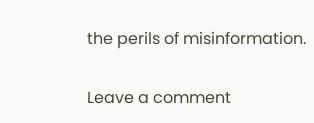the perils of misinformation.

Leave a comment